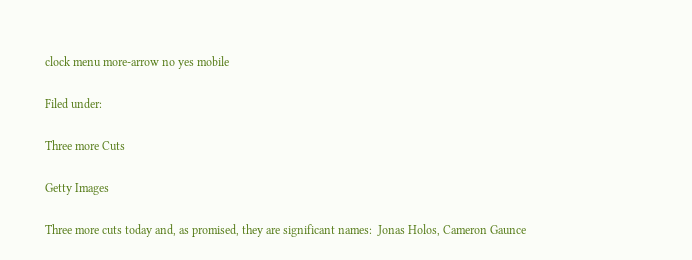clock menu more-arrow no yes mobile

Filed under:

Three more Cuts

Getty Images

Three more cuts today and, as promised, they are significant names:  Jonas Holos, Cameron Gaunce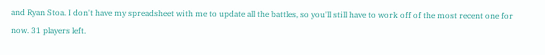and Ryan Stoa. I don't have my spreadsheet with me to update all the battles, so you'll still have to work off of the most recent one for now. 31 players left.